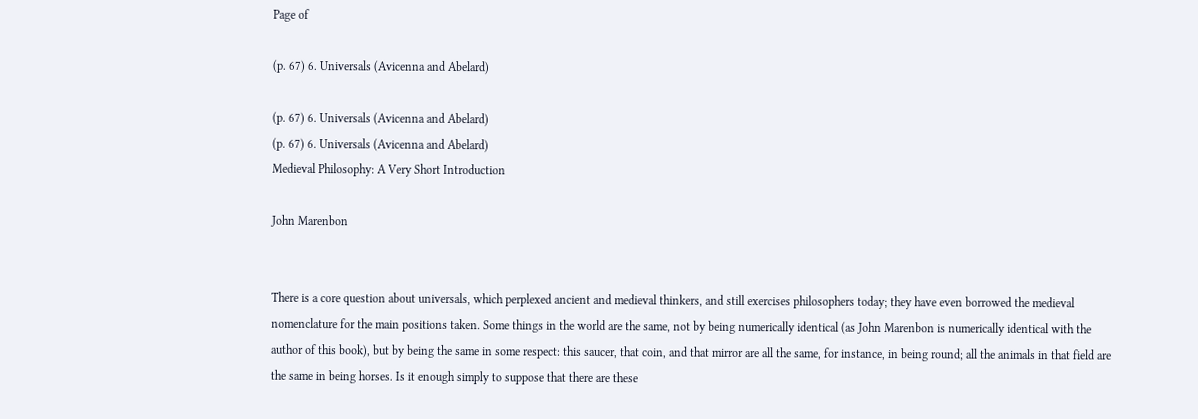Page of

(p. 67) 6. Universals (Avicenna and Abelard)

(p. 67) 6. Universals (Avicenna and Abelard)
(p. 67) 6. Universals (Avicenna and Abelard)
Medieval Philosophy: A Very Short Introduction

John Marenbon


There is a core question about universals, which perplexed ancient and medieval thinkers, and still exercises philosophers today; they have even borrowed the medieval nomenclature for the main positions taken. Some things in the world are the same, not by being numerically identical (as John Marenbon is numerically identical with the author of this book), but by being the same in some respect: this saucer, that coin, and that mirror are all the same, for instance, in being round; all the animals in that field are the same in being horses. Is it enough simply to suppose that there are these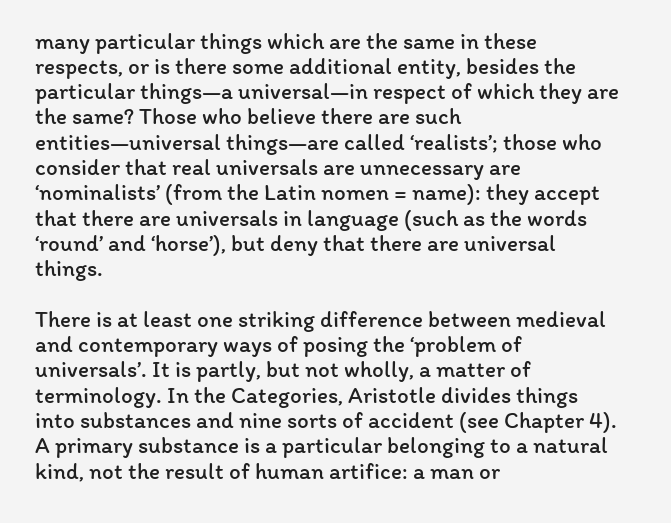many particular things which are the same in these respects, or is there some additional entity, besides the particular things—a universal—in respect of which they are the same? Those who believe there are such entities—universal things—are called ‘realists’; those who consider that real universals are unnecessary are ‘nominalists’ (from the Latin nomen = name): they accept that there are universals in language (such as the words ‘round’ and ‘horse’), but deny that there are universal things.

There is at least one striking difference between medieval and contemporary ways of posing the ‘problem of universals’. It is partly, but not wholly, a matter of terminology. In the Categories, Aristotle divides things into substances and nine sorts of accident (see Chapter 4). A primary substance is a particular belonging to a natural kind, not the result of human artifice: a man or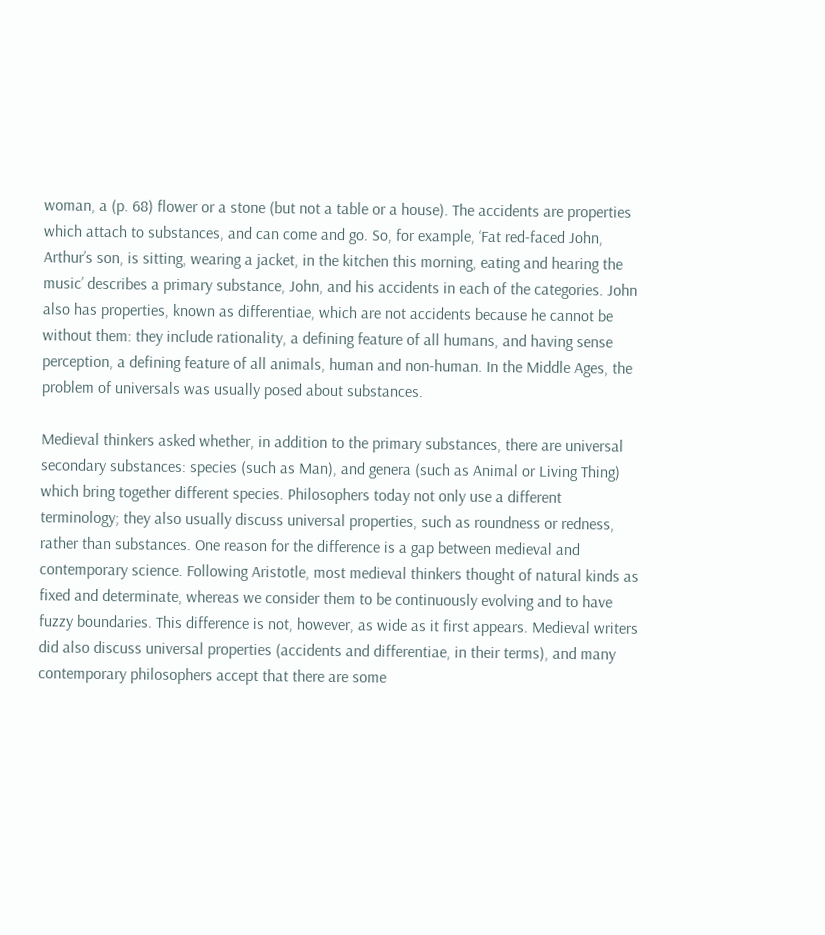woman, a (p. 68) flower or a stone (but not a table or a house). The accidents are properties which attach to substances, and can come and go. So, for example, ‘Fat red-faced John, Arthur’s son, is sitting, wearing a jacket, in the kitchen this morning, eating and hearing the music’ describes a primary substance, John, and his accidents in each of the categories. John also has properties, known as differentiae, which are not accidents because he cannot be without them: they include rationality, a defining feature of all humans, and having sense perception, a defining feature of all animals, human and non-human. In the Middle Ages, the problem of universals was usually posed about substances.

Medieval thinkers asked whether, in addition to the primary substances, there are universal secondary substances: species (such as Man), and genera (such as Animal or Living Thing) which bring together different species. Philosophers today not only use a different terminology; they also usually discuss universal properties, such as roundness or redness, rather than substances. One reason for the difference is a gap between medieval and contemporary science. Following Aristotle, most medieval thinkers thought of natural kinds as fixed and determinate, whereas we consider them to be continuously evolving and to have fuzzy boundaries. This difference is not, however, as wide as it first appears. Medieval writers did also discuss universal properties (accidents and differentiae, in their terms), and many contemporary philosophers accept that there are some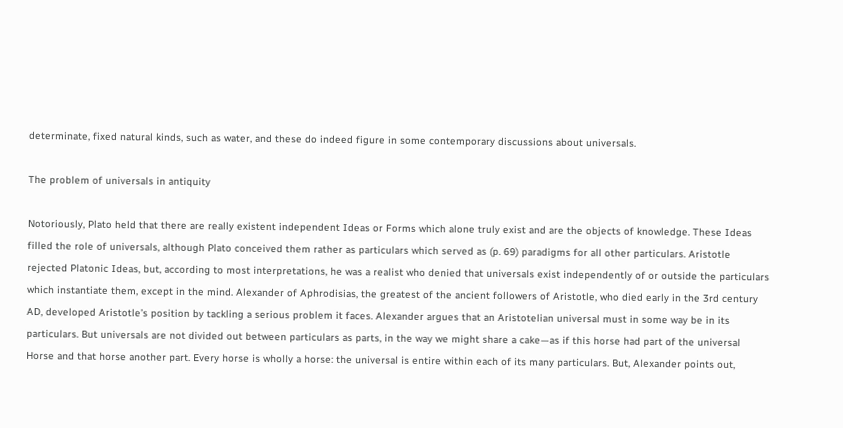determinate, fixed natural kinds, such as water, and these do indeed figure in some contemporary discussions about universals.

The problem of universals in antiquity

Notoriously, Plato held that there are really existent independent Ideas or Forms which alone truly exist and are the objects of knowledge. These Ideas filled the role of universals, although Plato conceived them rather as particulars which served as (p. 69) paradigms for all other particulars. Aristotle rejected Platonic Ideas, but, according to most interpretations, he was a realist who denied that universals exist independently of or outside the particulars which instantiate them, except in the mind. Alexander of Aphrodisias, the greatest of the ancient followers of Aristotle, who died early in the 3rd century AD, developed Aristotle’s position by tackling a serious problem it faces. Alexander argues that an Aristotelian universal must in some way be in its particulars. But universals are not divided out between particulars as parts, in the way we might share a cake—as if this horse had part of the universal Horse and that horse another part. Every horse is wholly a horse: the universal is entire within each of its many particulars. But, Alexander points out,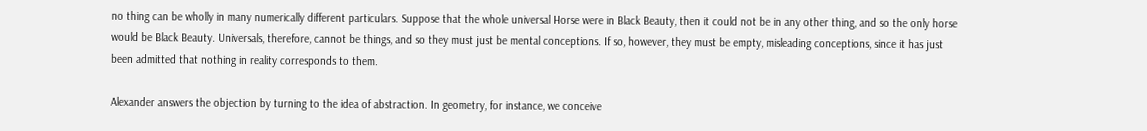no thing can be wholly in many numerically different particulars. Suppose that the whole universal Horse were in Black Beauty, then it could not be in any other thing, and so the only horse would be Black Beauty. Universals, therefore, cannot be things, and so they must just be mental conceptions. If so, however, they must be empty, misleading conceptions, since it has just been admitted that nothing in reality corresponds to them.

Alexander answers the objection by turning to the idea of abstraction. In geometry, for instance, we conceive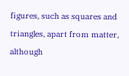figures, such as squares and triangles, apart from matter, although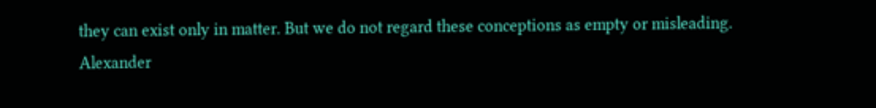they can exist only in matter. But we do not regard these conceptions as empty or misleading. Alexander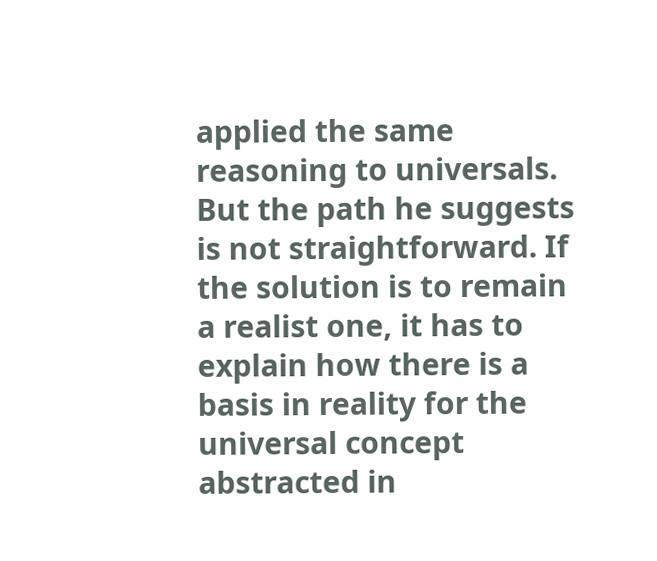applied the same reasoning to universals. But the path he suggests is not straightforward. If the solution is to remain a realist one, it has to explain how there is a basis in reality for the universal concept abstracted in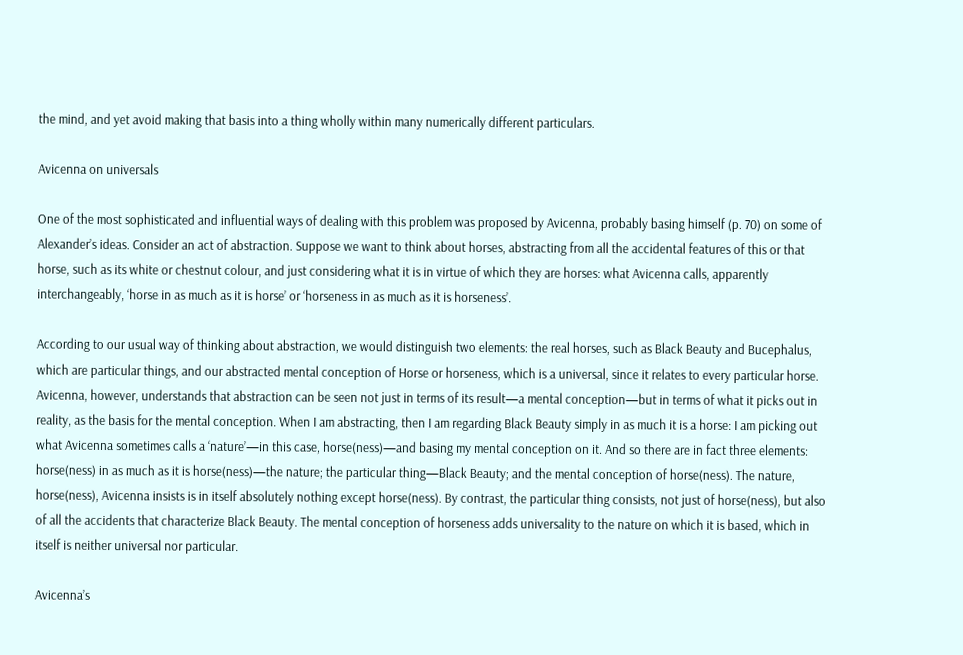the mind, and yet avoid making that basis into a thing wholly within many numerically different particulars.

Avicenna on universals

One of the most sophisticated and influential ways of dealing with this problem was proposed by Avicenna, probably basing himself (p. 70) on some of Alexander’s ideas. Consider an act of abstraction. Suppose we want to think about horses, abstracting from all the accidental features of this or that horse, such as its white or chestnut colour, and just considering what it is in virtue of which they are horses: what Avicenna calls, apparently interchangeably, ‘horse in as much as it is horse’ or ‘horseness in as much as it is horseness’.

According to our usual way of thinking about abstraction, we would distinguish two elements: the real horses, such as Black Beauty and Bucephalus, which are particular things, and our abstracted mental conception of Horse or horseness, which is a universal, since it relates to every particular horse. Avicenna, however, understands that abstraction can be seen not just in terms of its result—a mental conception—but in terms of what it picks out in reality, as the basis for the mental conception. When I am abstracting, then I am regarding Black Beauty simply in as much it is a horse: I am picking out what Avicenna sometimes calls a ‘nature’—in this case, horse(ness)—and basing my mental conception on it. And so there are in fact three elements: horse(ness) in as much as it is horse(ness)—the nature; the particular thing—Black Beauty; and the mental conception of horse(ness). The nature, horse(ness), Avicenna insists is in itself absolutely nothing except horse(ness). By contrast, the particular thing consists, not just of horse(ness), but also of all the accidents that characterize Black Beauty. The mental conception of horseness adds universality to the nature on which it is based, which in itself is neither universal nor particular.

Avicenna’s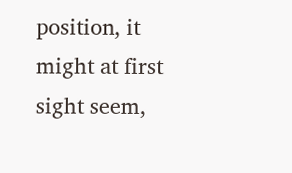position, it might at first sight seem,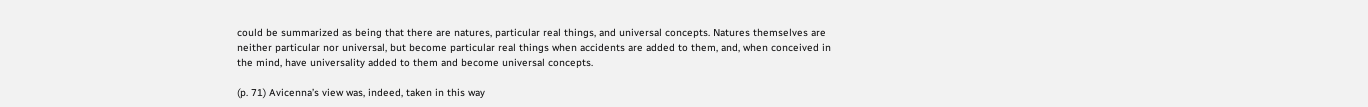could be summarized as being that there are natures, particular real things, and universal concepts. Natures themselves are neither particular nor universal, but become particular real things when accidents are added to them, and, when conceived in the mind, have universality added to them and become universal concepts.

(p. 71) Avicenna’s view was, indeed, taken in this way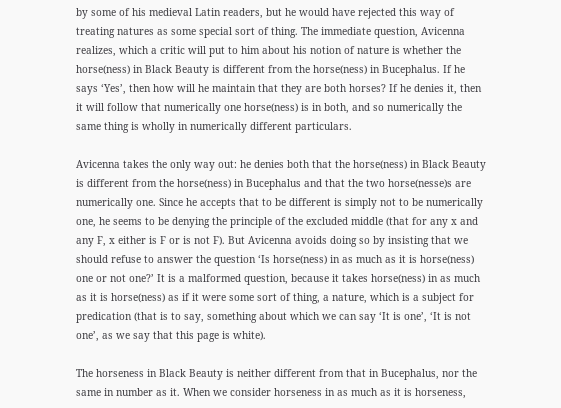by some of his medieval Latin readers, but he would have rejected this way of treating natures as some special sort of thing. The immediate question, Avicenna realizes, which a critic will put to him about his notion of nature is whether the horse(ness) in Black Beauty is different from the horse(ness) in Bucephalus. If he says ‘Yes’, then how will he maintain that they are both horses? If he denies it, then it will follow that numerically one horse(ness) is in both, and so numerically the same thing is wholly in numerically different particulars.

Avicenna takes the only way out: he denies both that the horse(ness) in Black Beauty is different from the horse(ness) in Bucephalus and that the two horse(nesse)s are numerically one. Since he accepts that to be different is simply not to be numerically one, he seems to be denying the principle of the excluded middle (that for any x and any F, x either is F or is not F). But Avicenna avoids doing so by insisting that we should refuse to answer the question ‘Is horse(ness) in as much as it is horse(ness) one or not one?’ It is a malformed question, because it takes horse(ness) in as much as it is horse(ness) as if it were some sort of thing, a nature, which is a subject for predication (that is to say, something about which we can say ‘It is one’, ‘It is not one’, as we say that this page is white).

The horseness in Black Beauty is neither different from that in Bucephalus, nor the same in number as it. When we consider horseness in as much as it is horseness,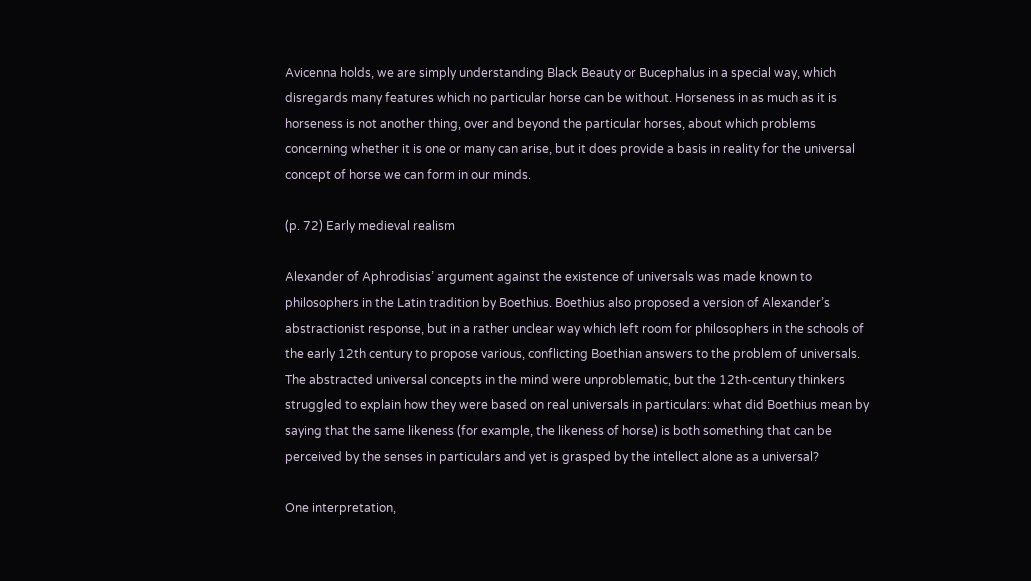Avicenna holds, we are simply understanding Black Beauty or Bucephalus in a special way, which disregards many features which no particular horse can be without. Horseness in as much as it is horseness is not another thing, over and beyond the particular horses, about which problems concerning whether it is one or many can arise, but it does provide a basis in reality for the universal concept of horse we can form in our minds.

(p. 72) Early medieval realism

Alexander of Aphrodisias’ argument against the existence of universals was made known to philosophers in the Latin tradition by Boethius. Boethius also proposed a version of Alexander’s abstractionist response, but in a rather unclear way which left room for philosophers in the schools of the early 12th century to propose various, conflicting Boethian answers to the problem of universals. The abstracted universal concepts in the mind were unproblematic, but the 12th-century thinkers struggled to explain how they were based on real universals in particulars: what did Boethius mean by saying that the same likeness (for example, the likeness of horse) is both something that can be perceived by the senses in particulars and yet is grasped by the intellect alone as a universal?

One interpretation,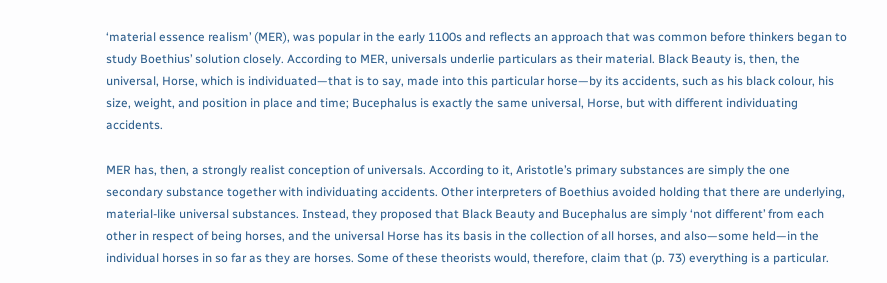‘material essence realism’ (MER), was popular in the early 1100s and reflects an approach that was common before thinkers began to study Boethius’ solution closely. According to MER, universals underlie particulars as their material. Black Beauty is, then, the universal, Horse, which is individuated—that is to say, made into this particular horse—by its accidents, such as his black colour, his size, weight, and position in place and time; Bucephalus is exactly the same universal, Horse, but with different individuating accidents.

MER has, then, a strongly realist conception of universals. According to it, Aristotle’s primary substances are simply the one secondary substance together with individuating accidents. Other interpreters of Boethius avoided holding that there are underlying, material-like universal substances. Instead, they proposed that Black Beauty and Bucephalus are simply ‘not different’ from each other in respect of being horses, and the universal Horse has its basis in the collection of all horses, and also—some held—in the individual horses in so far as they are horses. Some of these theorists would, therefore, claim that (p. 73) everything is a particular.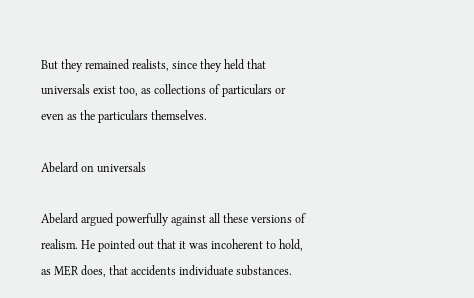But they remained realists, since they held that universals exist too, as collections of particulars or even as the particulars themselves.

Abelard on universals

Abelard argued powerfully against all these versions of realism. He pointed out that it was incoherent to hold, as MER does, that accidents individuate substances.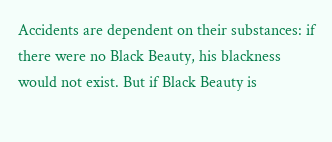Accidents are dependent on their substances: if there were no Black Beauty, his blackness would not exist. But if Black Beauty is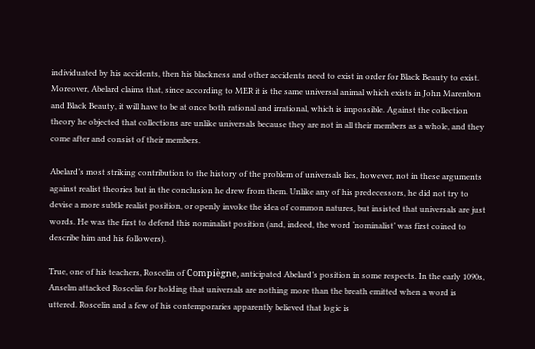individuated by his accidents, then his blackness and other accidents need to exist in order for Black Beauty to exist. Moreover, Abelard claims that, since according to MER it is the same universal animal which exists in John Marenbon and Black Beauty, it will have to be at once both rational and irrational, which is impossible. Against the collection theory he objected that collections are unlike universals because they are not in all their members as a whole, and they come after and consist of their members.

Abelard’s most striking contribution to the history of the problem of universals lies, however, not in these arguments against realist theories but in the conclusion he drew from them. Unlike any of his predecessors, he did not try to devise a more subtle realist position, or openly invoke the idea of common natures, but insisted that universals are just words. He was the first to defend this nominalist position (and, indeed, the word ‘nominalist’ was first coined to describe him and his followers).

True, one of his teachers, Roscelin of Compiègne, anticipated Abelard’s position in some respects. In the early 1090s, Anselm attacked Roscelin for holding that universals are nothing more than the breath emitted when a word is uttered. Roscelin and a few of his contemporaries apparently believed that logic is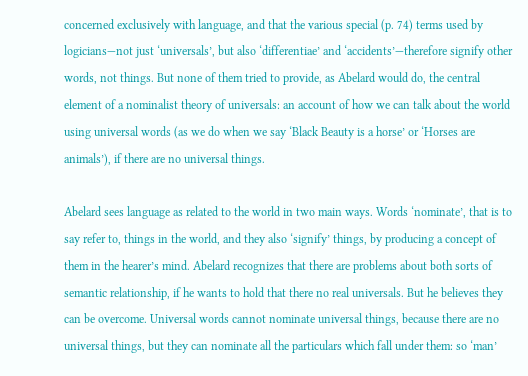concerned exclusively with language, and that the various special (p. 74) terms used by logicians—not just ‘universals’, but also ‘differentiae’ and ‘accidents’—therefore signify other words, not things. But none of them tried to provide, as Abelard would do, the central element of a nominalist theory of universals: an account of how we can talk about the world using universal words (as we do when we say ‘Black Beauty is a horse’ or ‘Horses are animals’), if there are no universal things.

Abelard sees language as related to the world in two main ways. Words ‘nominate’, that is to say refer to, things in the world, and they also ‘signify’ things, by producing a concept of them in the hearer’s mind. Abelard recognizes that there are problems about both sorts of semantic relationship, if he wants to hold that there no real universals. But he believes they can be overcome. Universal words cannot nominate universal things, because there are no universal things, but they can nominate all the particulars which fall under them: so ‘man’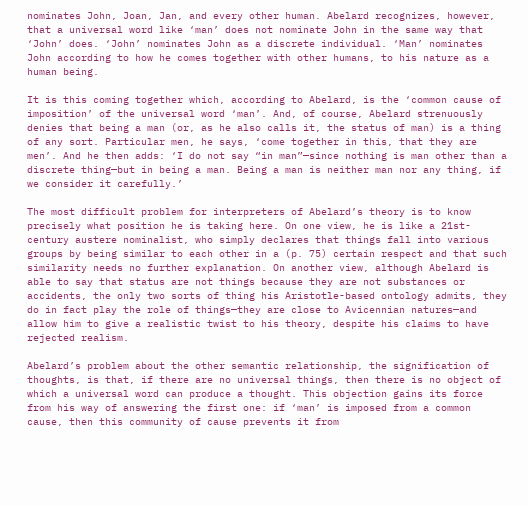nominates John, Joan, Jan, and every other human. Abelard recognizes, however, that a universal word like ‘man’ does not nominate John in the same way that ‘John’ does. ‘John’ nominates John as a discrete individual. ‘Man’ nominates John according to how he comes together with other humans, to his nature as a human being.

It is this coming together which, according to Abelard, is the ‘common cause of imposition’ of the universal word ‘man’. And, of course, Abelard strenuously denies that being a man (or, as he also calls it, the status of man) is a thing of any sort. Particular men, he says, ‘come together in this, that they are men’. And he then adds: ‘I do not say “in man”—since nothing is man other than a discrete thing—but in being a man. Being a man is neither man nor any thing, if we consider it carefully.’

The most difficult problem for interpreters of Abelard’s theory is to know precisely what position he is taking here. On one view, he is like a 21st-century austere nominalist, who simply declares that things fall into various groups by being similar to each other in a (p. 75) certain respect and that such similarity needs no further explanation. On another view, although Abelard is able to say that status are not things because they are not substances or accidents, the only two sorts of thing his Aristotle-based ontology admits, they do in fact play the role of things—they are close to Avicennian natures—and allow him to give a realistic twist to his theory, despite his claims to have rejected realism.

Abelard’s problem about the other semantic relationship, the signification of thoughts, is that, if there are no universal things, then there is no object of which a universal word can produce a thought. This objection gains its force from his way of answering the first one: if ‘man’ is imposed from a common cause, then this community of cause prevents it from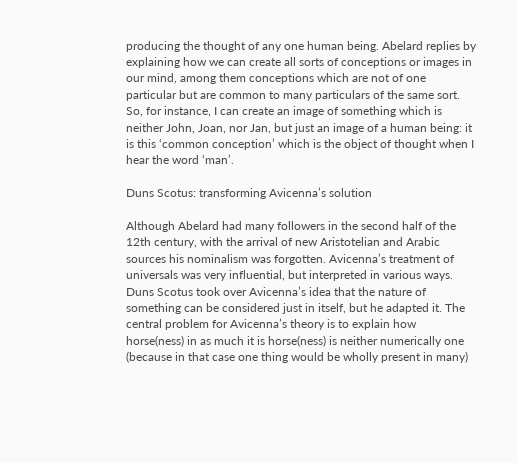producing the thought of any one human being. Abelard replies by explaining how we can create all sorts of conceptions or images in our mind, among them conceptions which are not of one particular but are common to many particulars of the same sort. So, for instance, I can create an image of something which is neither John, Joan, nor Jan, but just an image of a human being: it is this ‘common conception’ which is the object of thought when I hear the word ‘man’.

Duns Scotus: transforming Avicenna’s solution

Although Abelard had many followers in the second half of the 12th century, with the arrival of new Aristotelian and Arabic sources his nominalism was forgotten. Avicenna’s treatment of universals was very influential, but interpreted in various ways. Duns Scotus took over Avicenna’s idea that the nature of something can be considered just in itself, but he adapted it. The central problem for Avicenna’s theory is to explain how horse(ness) in as much it is horse(ness) is neither numerically one (because in that case one thing would be wholly present in many)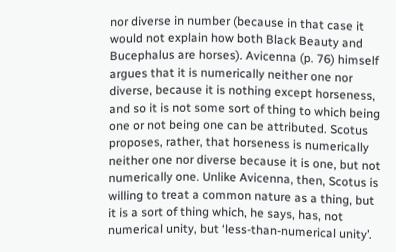nor diverse in number (because in that case it would not explain how both Black Beauty and Bucephalus are horses). Avicenna (p. 76) himself argues that it is numerically neither one nor diverse, because it is nothing except horseness, and so it is not some sort of thing to which being one or not being one can be attributed. Scotus proposes, rather, that horseness is numerically neither one nor diverse because it is one, but not numerically one. Unlike Avicenna, then, Scotus is willing to treat a common nature as a thing, but it is a sort of thing which, he says, has, not numerical unity, but ‘less-than-numerical unity’.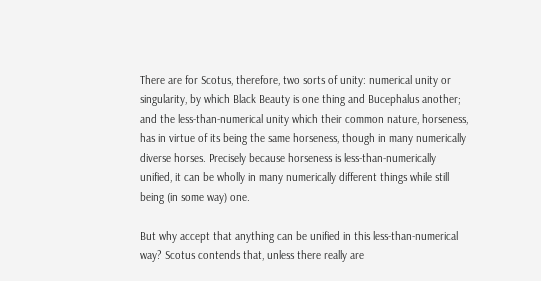There are for Scotus, therefore, two sorts of unity: numerical unity or singularity, by which Black Beauty is one thing and Bucephalus another; and the less-than-numerical unity which their common nature, horseness, has in virtue of its being the same horseness, though in many numerically diverse horses. Precisely because horseness is less-than-numerically unified, it can be wholly in many numerically different things while still being (in some way) one.

But why accept that anything can be unified in this less-than-numerical way? Scotus contends that, unless there really are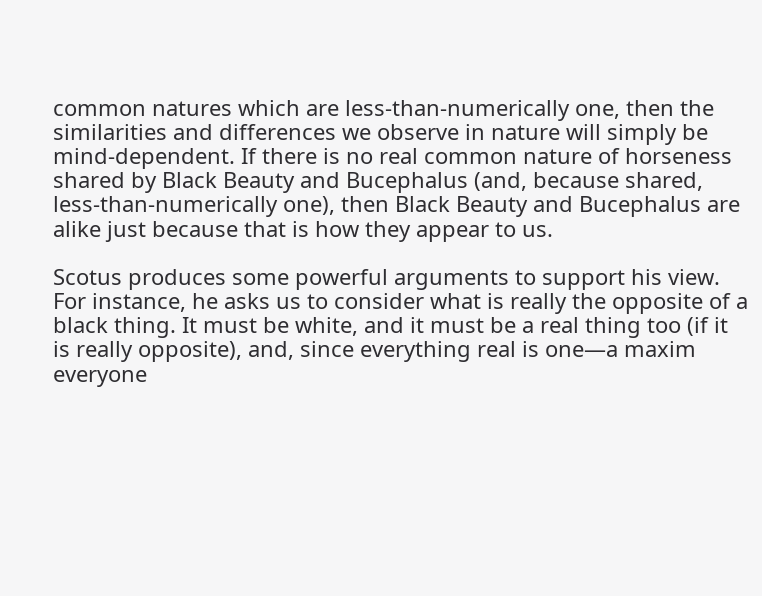common natures which are less-than-numerically one, then the similarities and differences we observe in nature will simply be mind-dependent. If there is no real common nature of horseness shared by Black Beauty and Bucephalus (and, because shared, less-than-numerically one), then Black Beauty and Bucephalus are alike just because that is how they appear to us.

Scotus produces some powerful arguments to support his view. For instance, he asks us to consider what is really the opposite of a black thing. It must be white, and it must be a real thing too (if it is really opposite), and, since everything real is one—a maxim everyone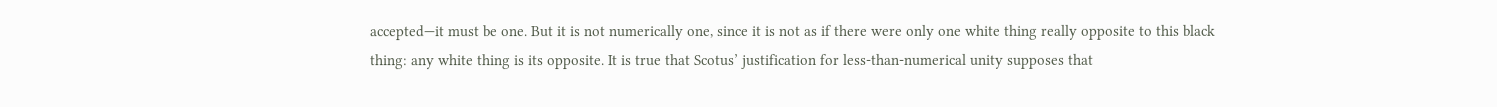accepted—it must be one. But it is not numerically one, since it is not as if there were only one white thing really opposite to this black thing: any white thing is its opposite. It is true that Scotus’ justification for less-than-numerical unity supposes that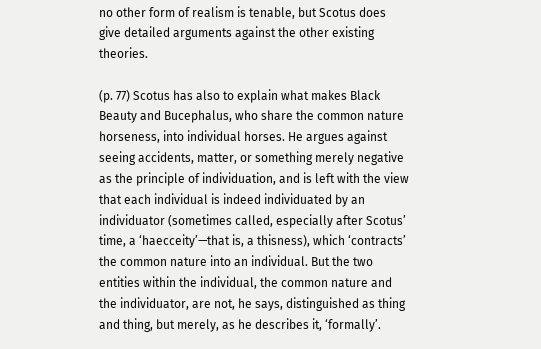no other form of realism is tenable, but Scotus does give detailed arguments against the other existing theories.

(p. 77) Scotus has also to explain what makes Black Beauty and Bucephalus, who share the common nature horseness, into individual horses. He argues against seeing accidents, matter, or something merely negative as the principle of individuation, and is left with the view that each individual is indeed individuated by an individuator (sometimes called, especially after Scotus’ time, a ‘haecceity’—that is, a thisness), which ‘contracts’ the common nature into an individual. But the two entities within the individual, the common nature and the individuator, are not, he says, distinguished as thing and thing, but merely, as he describes it, ‘formally’.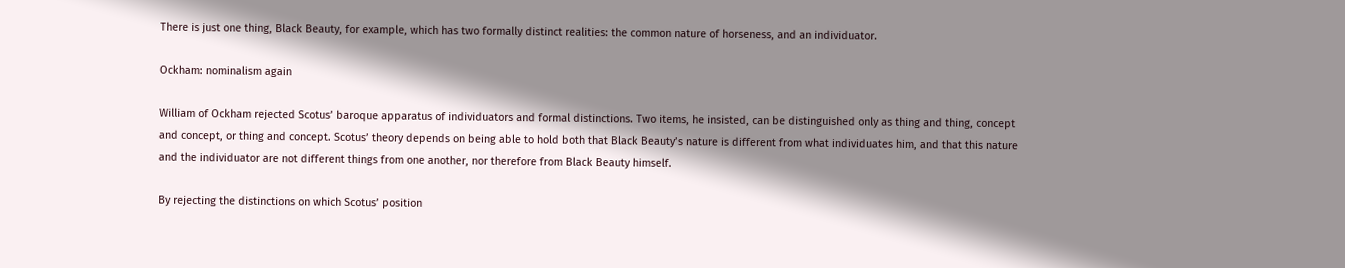There is just one thing, Black Beauty, for example, which has two formally distinct realities: the common nature of horseness, and an individuator.

Ockham: nominalism again

William of Ockham rejected Scotus’ baroque apparatus of individuators and formal distinctions. Two items, he insisted, can be distinguished only as thing and thing, concept and concept, or thing and concept. Scotus’ theory depends on being able to hold both that Black Beauty’s nature is different from what individuates him, and that this nature and the individuator are not different things from one another, nor therefore from Black Beauty himself.

By rejecting the distinctions on which Scotus’ position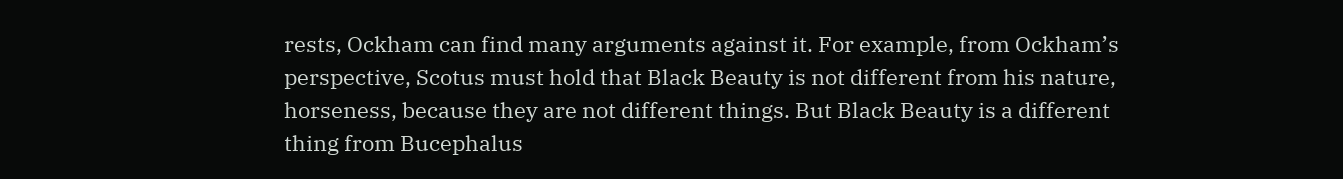rests, Ockham can find many arguments against it. For example, from Ockham’s perspective, Scotus must hold that Black Beauty is not different from his nature, horseness, because they are not different things. But Black Beauty is a different thing from Bucephalus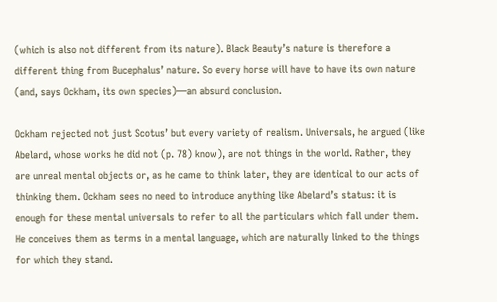(which is also not different from its nature). Black Beauty’s nature is therefore a different thing from Bucephalus’ nature. So every horse will have to have its own nature (and, says Ockham, its own species)—an absurd conclusion.

Ockham rejected not just Scotus’ but every variety of realism. Universals, he argued (like Abelard, whose works he did not (p. 78) know), are not things in the world. Rather, they are unreal mental objects or, as he came to think later, they are identical to our acts of thinking them. Ockham sees no need to introduce anything like Abelard’s status: it is enough for these mental universals to refer to all the particulars which fall under them. He conceives them as terms in a mental language, which are naturally linked to the things for which they stand.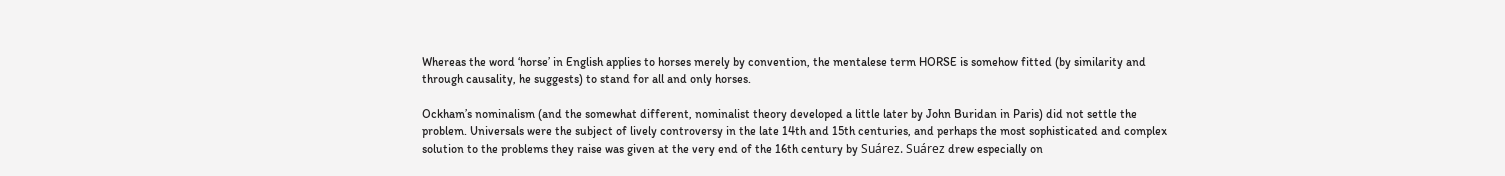Whereas the word ‘horse’ in English applies to horses merely by convention, the mentalese term HORSE is somehow fitted (by similarity and through causality, he suggests) to stand for all and only horses.

Ockham’s nominalism (and the somewhat different, nominalist theory developed a little later by John Buridan in Paris) did not settle the problem. Universals were the subject of lively controversy in the late 14th and 15th centuries, and perhaps the most sophisticated and complex solution to the problems they raise was given at the very end of the 16th century by Suárez. Suárez drew especially on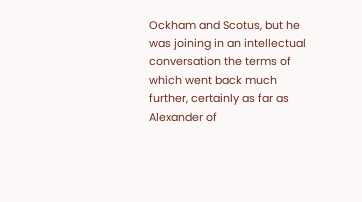Ockham and Scotus, but he was joining in an intellectual conversation the terms of which went back much further, certainly as far as Alexander of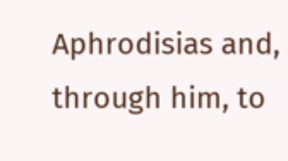Aphrodisias and, through him, to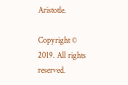Aristotle.

Copyright © 2019. All rights reserved.